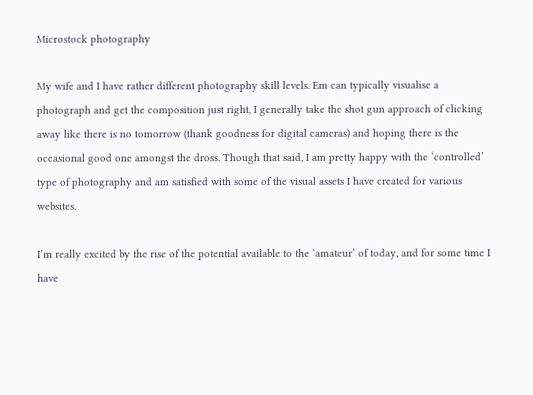Microstock photography

My wife and I have rather different photography skill levels. Em can typically visualise a photograph and get the composition just right, I generally take the shot gun approach of clicking away like there is no tomorrow (thank goodness for digital cameras) and hoping there is the occasional good one amongst the dross. Though that said, I am pretty happy with the ‘controlled’ type of photography and am satisfied with some of the visual assets I have created for various websites.

I’m really excited by the rise of the potential available to the ‘amateur’ of today, and for some time I have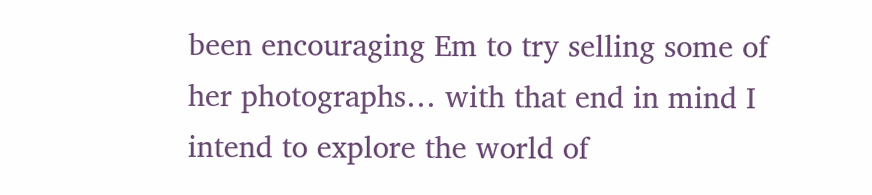been encouraging Em to try selling some of her photographs… with that end in mind I intend to explore the world of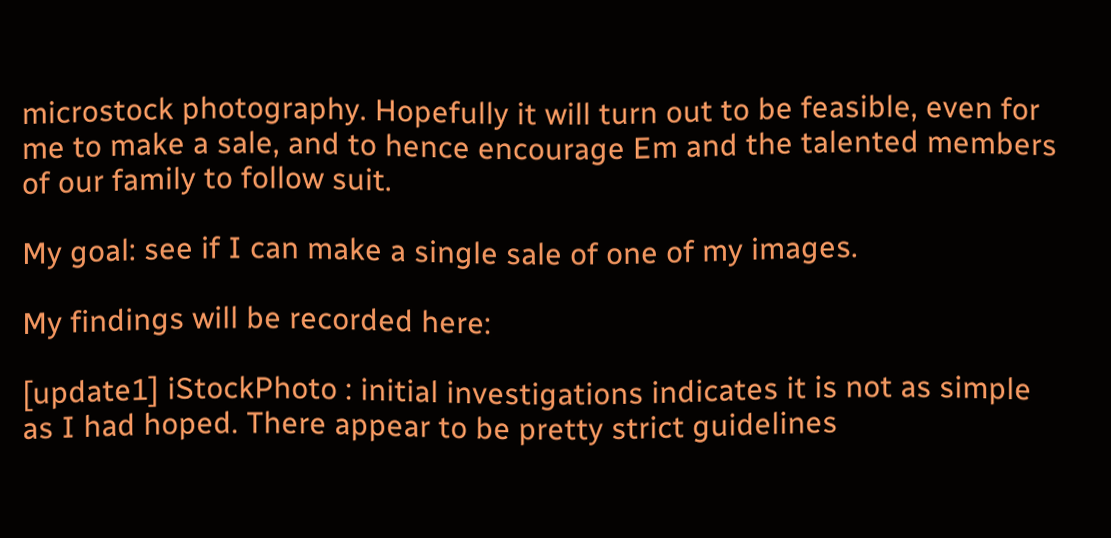microstock photography. Hopefully it will turn out to be feasible, even for me to make a sale, and to hence encourage Em and the talented members of our family to follow suit.

My goal: see if I can make a single sale of one of my images.

My findings will be recorded here:

[update1] iStockPhoto : initial investigations indicates it is not as simple as I had hoped. There appear to be pretty strict guidelines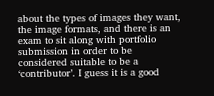about the types of images they want, the image formats, and there is an exam to sit along with portfolio submission in order to be considered suitable to be a ‘contributor’. I guess it is a good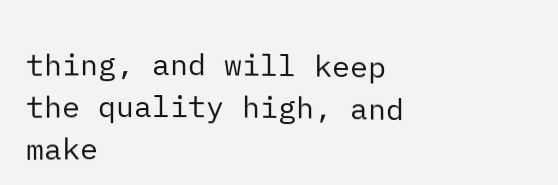thing, and will keep the quality high, and make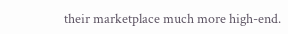their marketplace much more high-end.